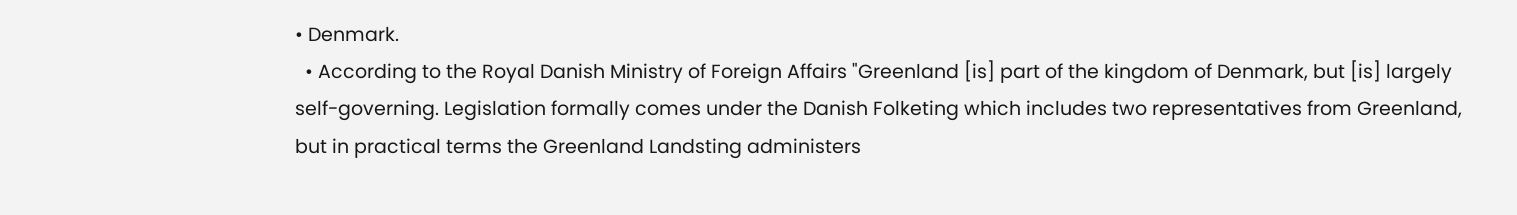• Denmark.
  • According to the Royal Danish Ministry of Foreign Affairs "Greenland [is] part of the kingdom of Denmark, but [is] largely self-governing. Legislation formally comes under the Danish Folketing which includes two representatives from Greenland, but in practical terms the Greenland Landsting administers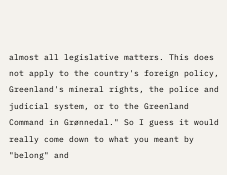almost all legislative matters. This does not apply to the country's foreign policy, Greenland's mineral rights, the police and judicial system, or to the Greenland Command in Grønnedal." So I guess it would really come down to what you meant by "belong" and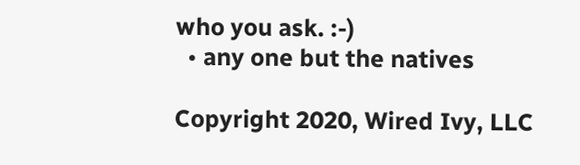who you ask. :-)
  • any one but the natives

Copyright 2020, Wired Ivy, LLC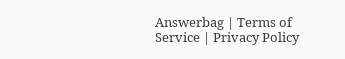Answerbag | Terms of Service | Privacy Policy